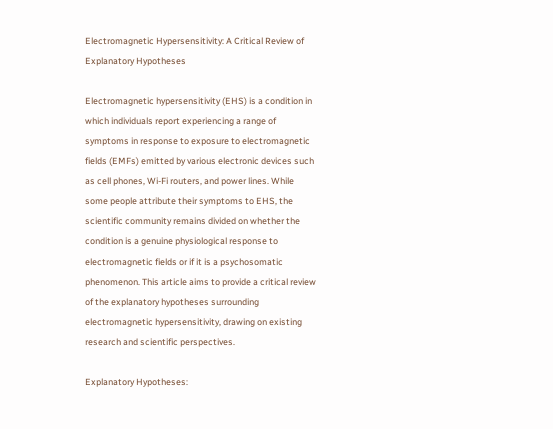Electromagnetic Hypersensitivity: A Critical Review of Explanatory Hypotheses

Electromagnetic hypersensitivity (EHS) is a condition in which individuals report experiencing a range of symptoms in response to exposure to electromagnetic fields (EMFs) emitted by various electronic devices such as cell phones, Wi-Fi routers, and power lines. While some people attribute their symptoms to EHS, the scientific community remains divided on whether the condition is a genuine physiological response to electromagnetic fields or if it is a psychosomatic phenomenon. This article aims to provide a critical review of the explanatory hypotheses surrounding electromagnetic hypersensitivity, drawing on existing research and scientific perspectives.

Explanatory Hypotheses: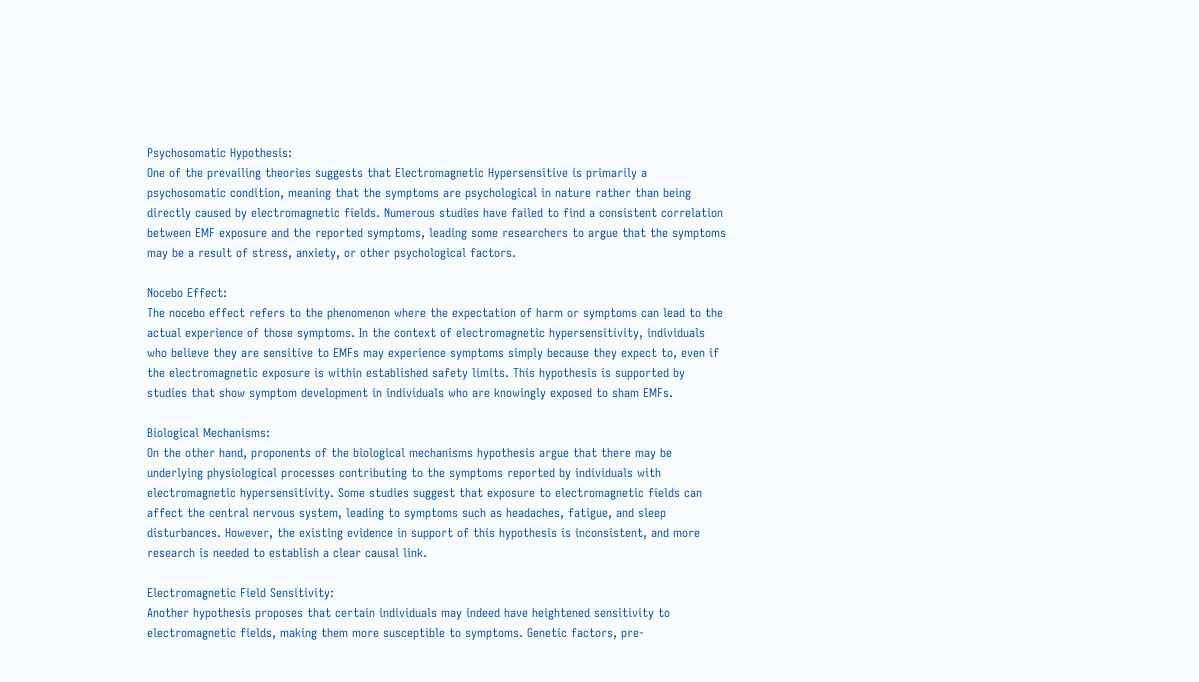Psychosomatic Hypothesis:
One of the prevailing theories suggests that Electromagnetic Hypersensitive is primarily a psychosomatic condition, meaning that the symptoms are psychological in nature rather than being directly caused by electromagnetic fields. Numerous studies have failed to find a consistent correlation between EMF exposure and the reported symptoms, leading some researchers to argue that the symptoms may be a result of stress, anxiety, or other psychological factors.

Nocebo Effect:
The nocebo effect refers to the phenomenon where the expectation of harm or symptoms can lead to the actual experience of those symptoms. In the context of electromagnetic hypersensitivity, individuals who believe they are sensitive to EMFs may experience symptoms simply because they expect to, even if the electromagnetic exposure is within established safety limits. This hypothesis is supported by studies that show symptom development in individuals who are knowingly exposed to sham EMFs.

Biological Mechanisms:
On the other hand, proponents of the biological mechanisms hypothesis argue that there may be underlying physiological processes contributing to the symptoms reported by individuals with electromagnetic hypersensitivity. Some studies suggest that exposure to electromagnetic fields can affect the central nervous system, leading to symptoms such as headaches, fatigue, and sleep disturbances. However, the existing evidence in support of this hypothesis is inconsistent, and more research is needed to establish a clear causal link.

Electromagnetic Field Sensitivity:
Another hypothesis proposes that certain individuals may indeed have heightened sensitivity to electromagnetic fields, making them more susceptible to symptoms. Genetic factors, pre-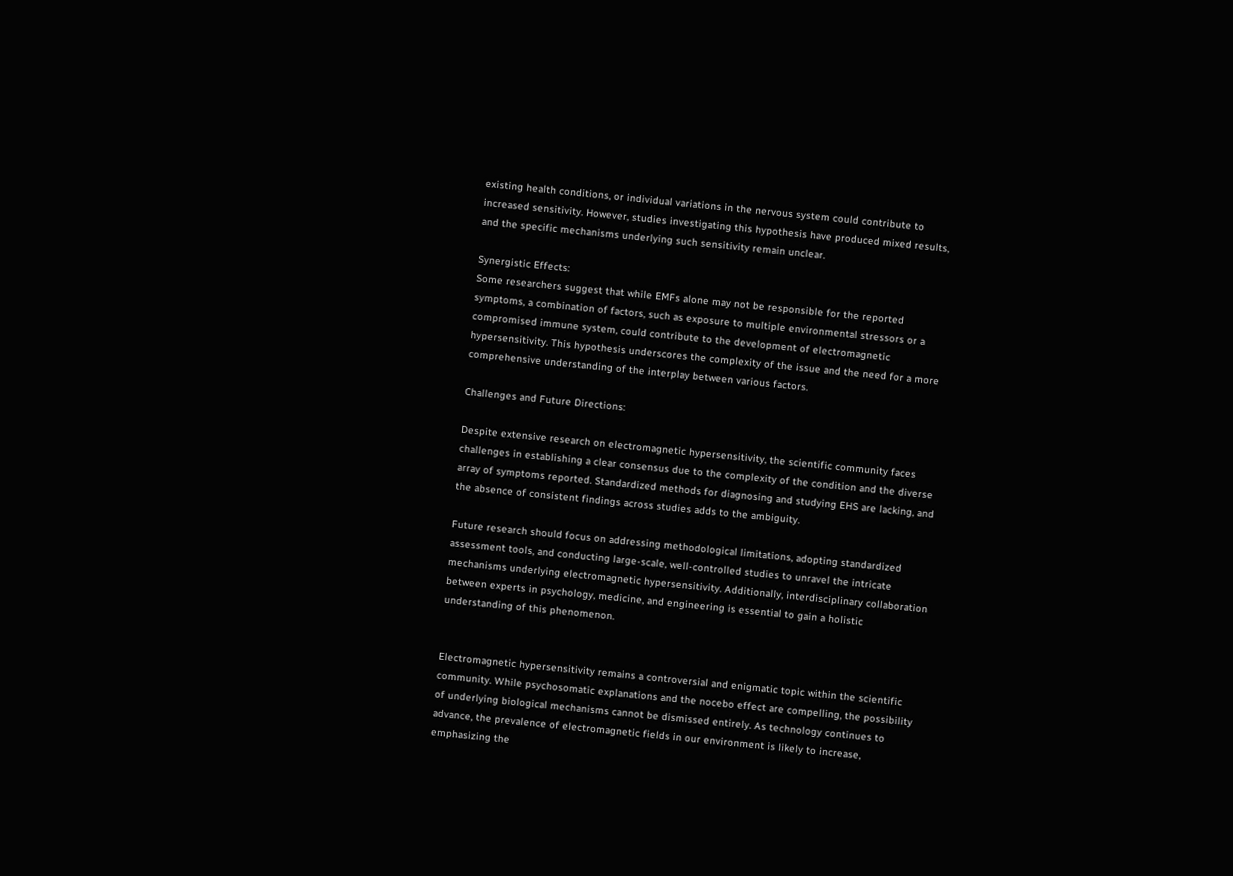existing health conditions, or individual variations in the nervous system could contribute to increased sensitivity. However, studies investigating this hypothesis have produced mixed results, and the specific mechanisms underlying such sensitivity remain unclear.

Synergistic Effects:
Some researchers suggest that while EMFs alone may not be responsible for the reported symptoms, a combination of factors, such as exposure to multiple environmental stressors or a compromised immune system, could contribute to the development of electromagnetic hypersensitivity. This hypothesis underscores the complexity of the issue and the need for a more comprehensive understanding of the interplay between various factors.

Challenges and Future Directions:

Despite extensive research on electromagnetic hypersensitivity, the scientific community faces challenges in establishing a clear consensus due to the complexity of the condition and the diverse array of symptoms reported. Standardized methods for diagnosing and studying EHS are lacking, and the absence of consistent findings across studies adds to the ambiguity.

Future research should focus on addressing methodological limitations, adopting standardized assessment tools, and conducting large-scale, well-controlled studies to unravel the intricate mechanisms underlying electromagnetic hypersensitivity. Additionally, interdisciplinary collaboration between experts in psychology, medicine, and engineering is essential to gain a holistic understanding of this phenomenon.


Electromagnetic hypersensitivity remains a controversial and enigmatic topic within the scientific community. While psychosomatic explanations and the nocebo effect are compelling, the possibility of underlying biological mechanisms cannot be dismissed entirely. As technology continues to advance, the prevalence of electromagnetic fields in our environment is likely to increase, emphasizing the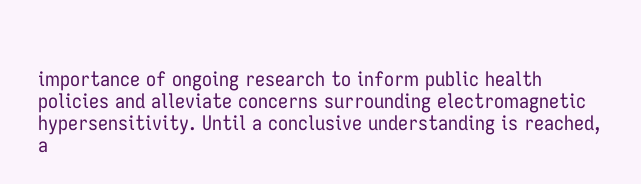importance of ongoing research to inform public health policies and alleviate concerns surrounding electromagnetic hypersensitivity. Until a conclusive understanding is reached, a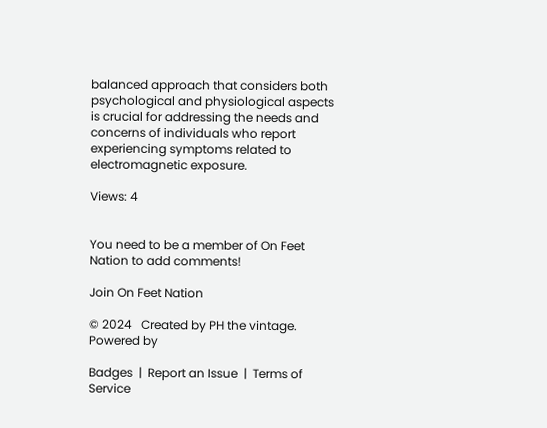balanced approach that considers both psychological and physiological aspects is crucial for addressing the needs and concerns of individuals who report experiencing symptoms related to electromagnetic exposure.

Views: 4


You need to be a member of On Feet Nation to add comments!

Join On Feet Nation

© 2024   Created by PH the vintage.   Powered by

Badges  |  Report an Issue  |  Terms of Service